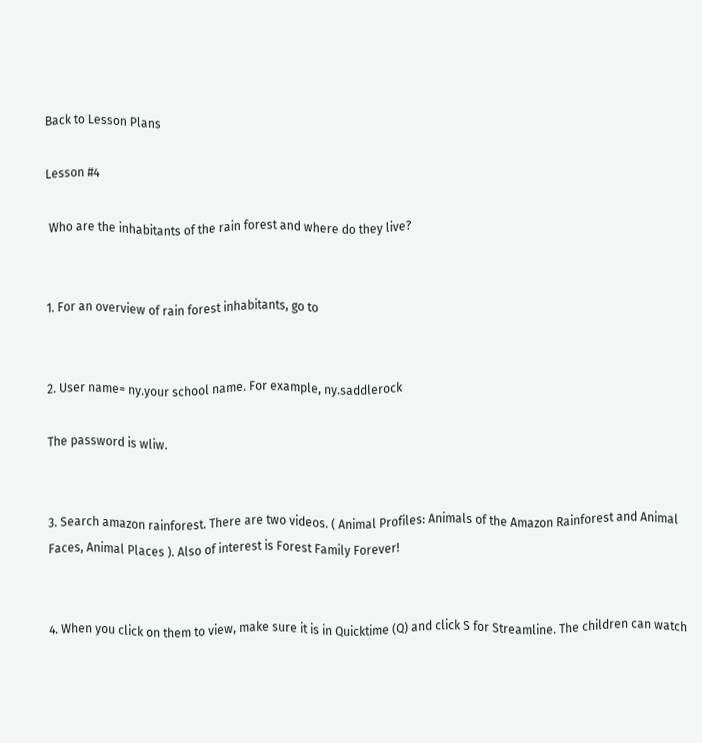Back to Lesson Plans

Lesson #4

 Who are the inhabitants of the rain forest and where do they live?


1. For an overview of rain forest inhabitants, go to


2. User name= ny.your school name. For example, ny.saddlerock

The password is wliw.


3. Search amazon rainforest. There are two videos. ( Animal Profiles: Animals of the Amazon Rainforest and Animal Faces, Animal Places ). Also of interest is Forest Family Forever!


4. When you click on them to view, make sure it is in Quicktime (Q) and click S for Streamline. The children can watch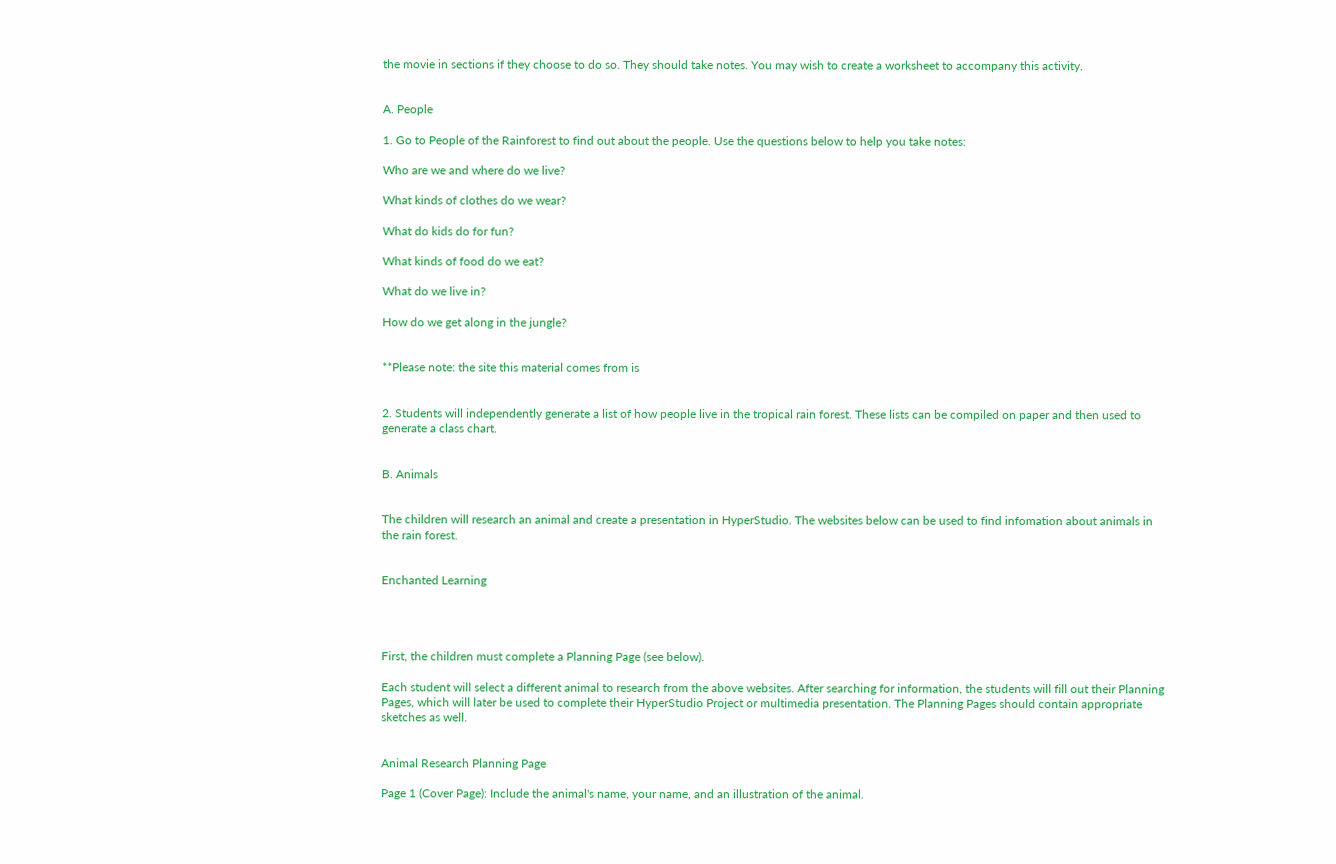the movie in sections if they choose to do so. They should take notes. You may wish to create a worksheet to accompany this activity.


A. People

1. Go to People of the Rainforest to find out about the people. Use the questions below to help you take notes:

Who are we and where do we live?

What kinds of clothes do we wear?

What do kids do for fun?

What kinds of food do we eat?

What do we live in?

How do we get along in the jungle?


**Please note: the site this material comes from is


2. Students will independently generate a list of how people live in the tropical rain forest. These lists can be compiled on paper and then used to generate a class chart.


B. Animals


The children will research an animal and create a presentation in HyperStudio. The websites below can be used to find infomation about animals in the rain forest.


Enchanted Learning




First, the children must complete a Planning Page (see below).

Each student will select a different animal to research from the above websites. After searching for information, the students will fill out their Planning Pages, which will later be used to complete their HyperStudio Project or multimedia presentation. The Planning Pages should contain appropriate sketches as well.


Animal Research Planning Page

Page 1 (Cover Page): Include the animal's name, your name, and an illustration of the animal.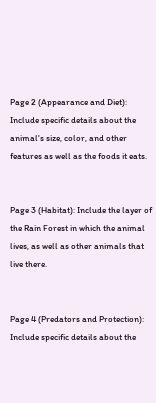Page 2 (Appearance and Diet): Include specific details about the animal's size, color, and other features as well as the foods it eats.


Page 3 (Habitat): Include the layer of the Rain Forest in which the animal lives, as well as other animals that live there.


Page 4 (Predators and Protection): Include specific details about the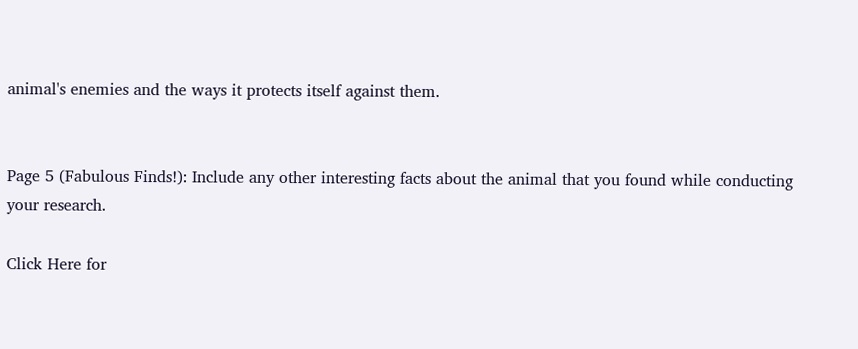animal's enemies and the ways it protects itself against them.


Page 5 (Fabulous Finds!): Include any other interesting facts about the animal that you found while conducting your research.

Click Here for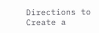Directions to Create a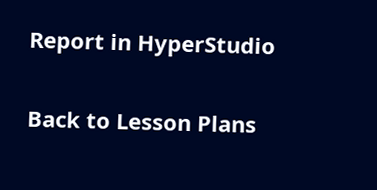Report in HyperStudio


Back to Lesson Plans